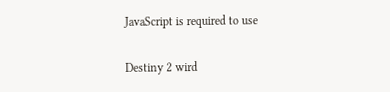JavaScript is required to use

Destiny 2 wird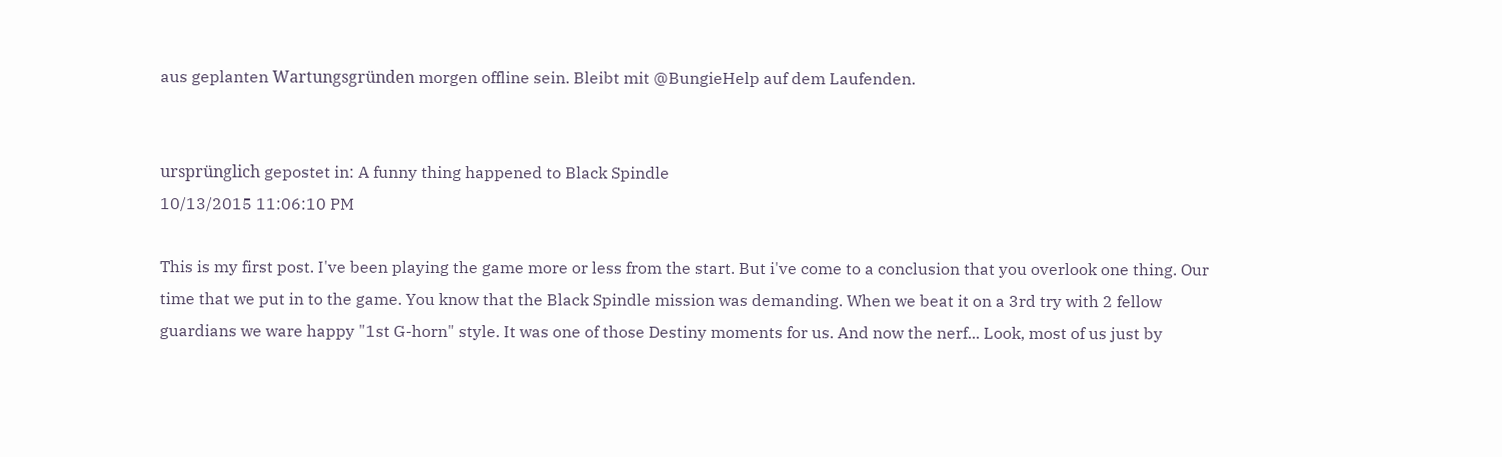aus geplanten Wartungsgründen morgen offline sein. Bleibt mit @BungieHelp auf dem Laufenden.


ursprünglich gepostet in: A funny thing happened to Black Spindle
10/13/2015 11:06:10 PM

This is my first post. I've been playing the game more or less from the start. But i've come to a conclusion that you overlook one thing. Our time that we put in to the game. You know that the Black Spindle mission was demanding. When we beat it on a 3rd try with 2 fellow guardians we ware happy "1st G-horn" style. It was one of those Destiny moments for us. And now the nerf... Look, most of us just by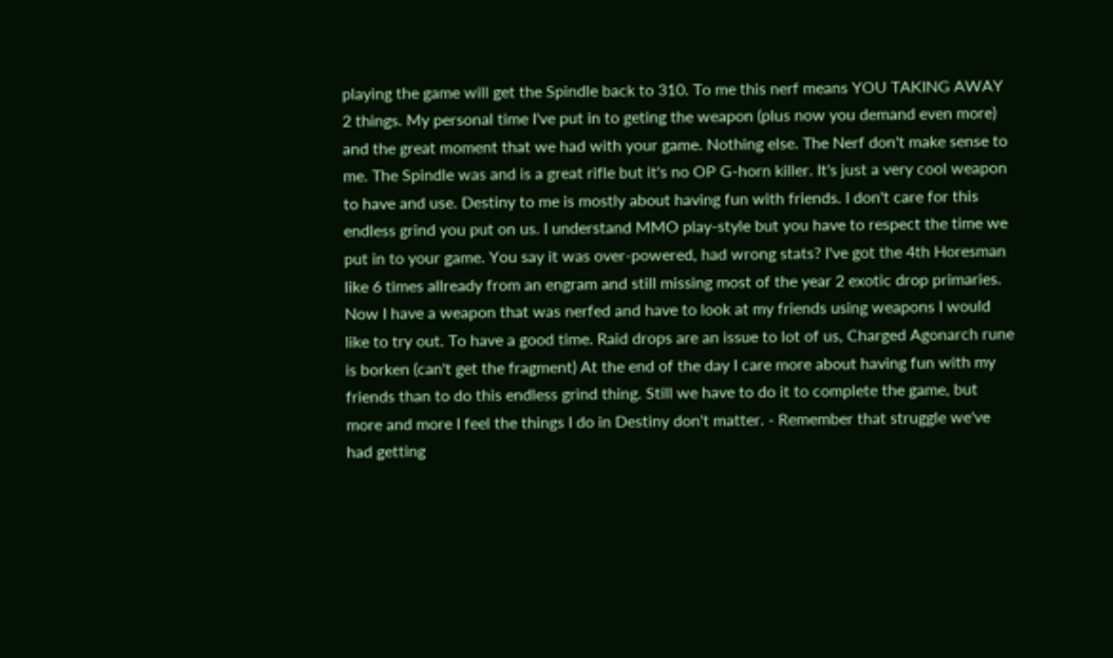playing the game will get the Spindle back to 310. To me this nerf means YOU TAKING AWAY 2 things. My personal time I've put in to geting the weapon (plus now you demand even more) and the great moment that we had with your game. Nothing else. The Nerf don't make sense to me. The Spindle was and is a great rifle but it's no OP G-horn killer. It's just a very cool weapon to have and use. Destiny to me is mostly about having fun with friends. I don't care for this endless grind you put on us. I understand MMO play-style but you have to respect the time we put in to your game. You say it was over-powered, had wrong stats? I've got the 4th Horesman like 6 times allready from an engram and still missing most of the year 2 exotic drop primaries. Now I have a weapon that was nerfed and have to look at my friends using weapons I would like to try out. To have a good time. Raid drops are an issue to lot of us, Charged Agonarch rune is borken (can't get the fragment) At the end of the day I care more about having fun with my friends than to do this endless grind thing. Still we have to do it to complete the game, but more and more I feel the things I do in Destiny don't matter. - Remember that struggle we've had getting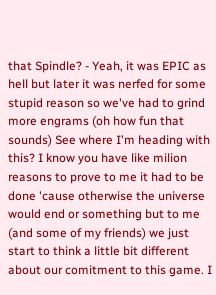that Spindle? - Yeah, it was EPIC as hell but later it was nerfed for some stupid reason so we've had to grind more engrams (oh how fun that sounds) See where I'm heading with this? I know you have like milion reasons to prove to me it had to be done 'cause otherwise the universe would end or something but to me (and some of my friends) we just start to think a little bit different about our comitment to this game. I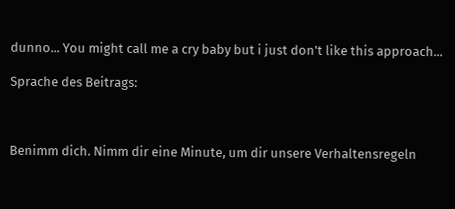dunno... You might call me a cry baby but i just don't like this approach...

Sprache des Beitrags:



Benimm dich. Nimm dir eine Minute, um dir unsere Verhaltensregeln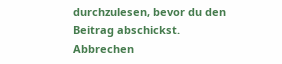durchzulesen, bevor du den Beitrag abschickst. Abbrechen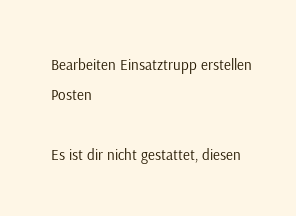Bearbeiten Einsatztrupp erstellen Posten

Es ist dir nicht gestattet, diesen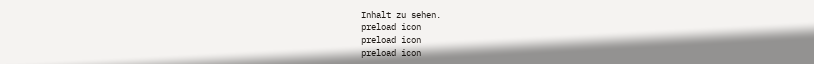Inhalt zu sehen.
preload icon
preload icon
preload icon